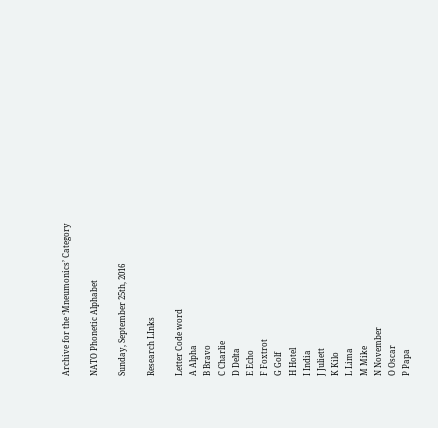Archive for the ‘Mneumonics’ Category

NATO Phonetic Alphabet

Sunday, September 25th, 2016

Research LInks

Letter Code word
A Alpha
B Bravo
C Charlie
D Delta
E Echo
F Foxtrot
G Golf
H Hotel
I India
J Juliett
K Kilo
L Lima
M Mike
N November
O Oscar
P Papa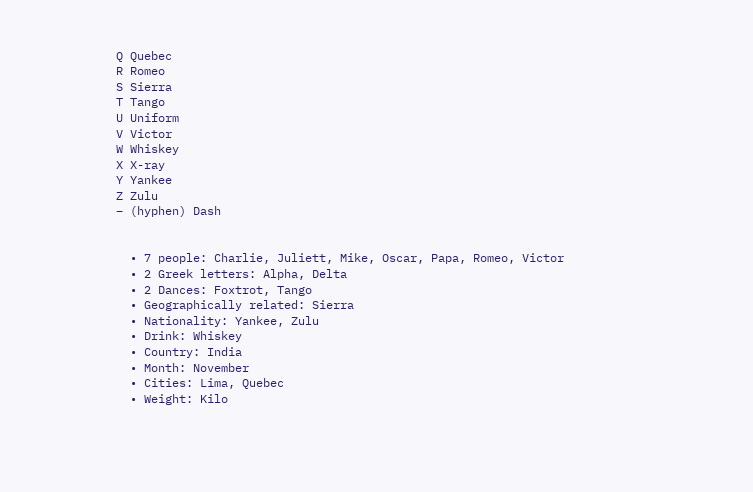Q Quebec
R Romeo
S Sierra
T Tango
U Uniform
V Victor
W Whiskey
X X-ray
Y Yankee
Z Zulu
– (hyphen) Dash


  • 7 people: Charlie, Juliett, Mike, Oscar, Papa, Romeo, Victor
  • 2 Greek letters: Alpha, Delta
  • 2 Dances: Foxtrot, Tango
  • Geographically related: Sierra
  • Nationality: Yankee, Zulu
  • Drink: Whiskey
  • Country: India
  • Month: November
  • Cities: Lima, Quebec
  • Weight: Kilo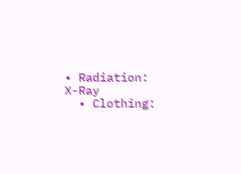• Radiation: X-Ray
  • Clothing: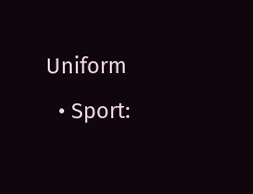Uniform
  • Sport: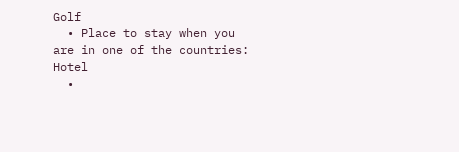Golf
  • Place to stay when you are in one of the countries: Hotel
  •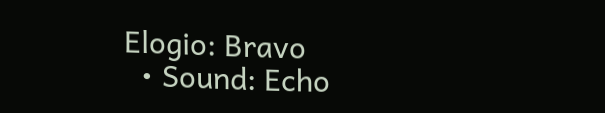Elogio: Bravo
  • Sound: Echo